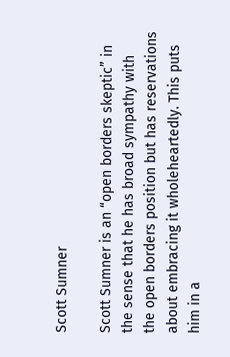Scott Sumner

Scott Sumner is an “open borders skeptic” in the sense that he has broad sympathy with the open borders position but has reservations about embracing it wholeheartedly. This puts him in a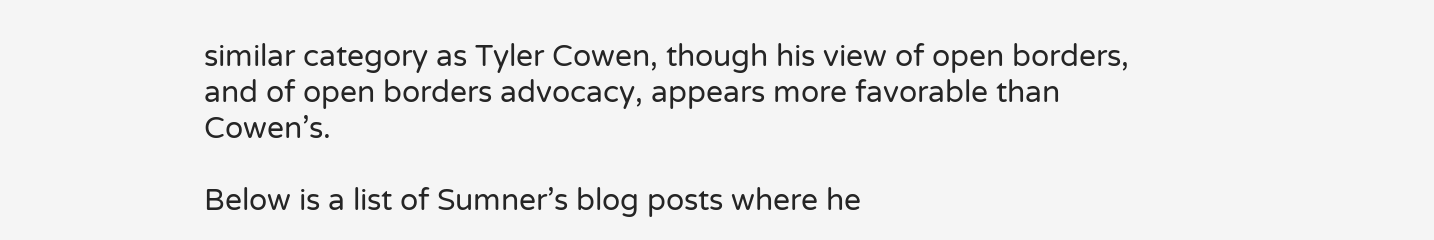similar category as Tyler Cowen, though his view of open borders, and of open borders advocacy, appears more favorable than Cowen’s.

Below is a list of Sumner’s blog posts where he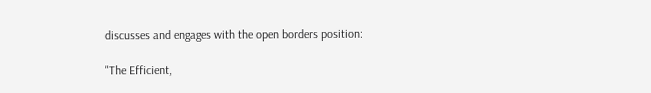discusses and engages with the open borders position:

"The Efficient,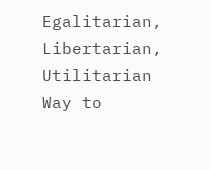Egalitarian, Libertarian, Utilitarian Way to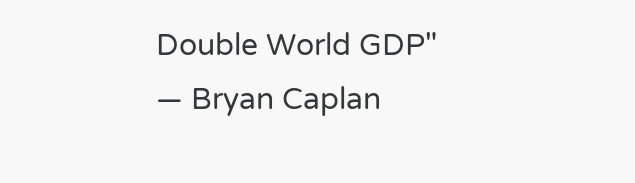Double World GDP" — Bryan Caplan